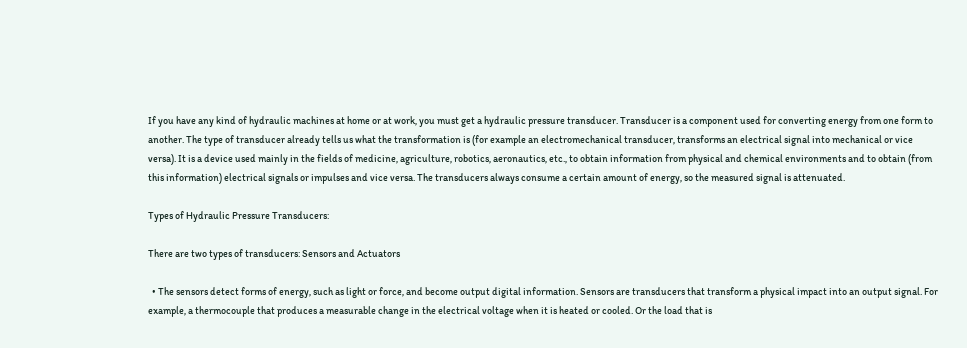If you have any kind of hydraulic machines at home or at work, you must get a hydraulic pressure transducer. Transducer is a component used for converting energy from one form to another. The type of transducer already tells us what the transformation is (for example an electromechanical transducer, transforms an electrical signal into mechanical or vice versa). It is a device used mainly in the fields of medicine, agriculture, robotics, aeronautics, etc., to obtain information from physical and chemical environments and to obtain (from this information) electrical signals or impulses and vice versa. The transducers always consume a certain amount of energy, so the measured signal is attenuated.

Types of Hydraulic Pressure Transducers:

There are two types of transducers: Sensors and Actuators

  • The sensors detect forms of energy, such as light or force, and become output digital information. Sensors are transducers that transform a physical impact into an output signal. For example, a thermocouple that produces a measurable change in the electrical voltage when it is heated or cooled. Or the load that is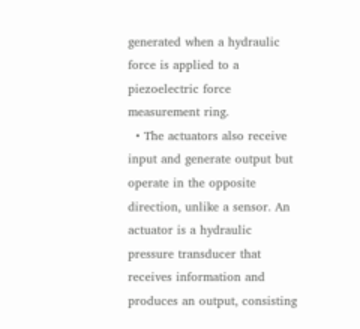generated when a hydraulic force is applied to a piezoelectric force measurement ring.
  • The actuators also receive input and generate output but operate in the opposite direction, unlike a sensor. An actuator is a hydraulic pressure transducer that receives information and produces an output, consisting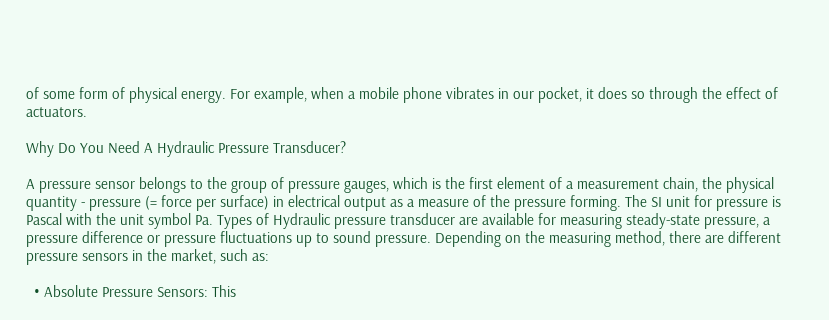of some form of physical energy. For example, when a mobile phone vibrates in our pocket, it does so through the effect of actuators.

Why Do You Need A Hydraulic Pressure Transducer?

A pressure sensor belongs to the group of pressure gauges, which is the first element of a measurement chain, the physical quantity - pressure (= force per surface) in electrical output as a measure of the pressure forming. The SI unit for pressure is Pascal with the unit symbol Pa. Types of Hydraulic pressure transducer are available for measuring steady-state pressure, a pressure difference or pressure fluctuations up to sound pressure. Depending on the measuring method, there are different pressure sensors in the market, such as:

  • Absolute Pressure Sensors: This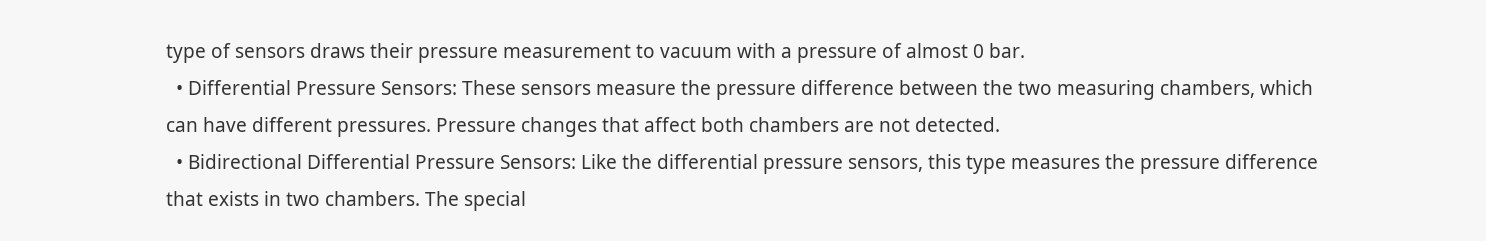type of sensors draws their pressure measurement to vacuum with a pressure of almost 0 bar.
  • Differential Pressure Sensors: These sensors measure the pressure difference between the two measuring chambers, which can have different pressures. Pressure changes that affect both chambers are not detected.
  • Bidirectional Differential Pressure Sensors: Like the differential pressure sensors, this type measures the pressure difference that exists in two chambers. The special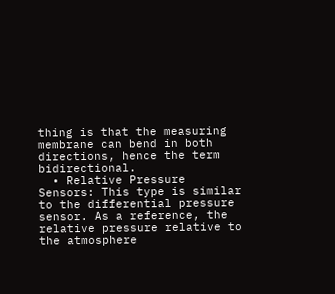thing is that the measuring membrane can bend in both directions, hence the term bidirectional.
  • Relative Pressure Sensors: This type is similar to the differential pressure sensor. As a reference, the relative pressure relative to the atmosphere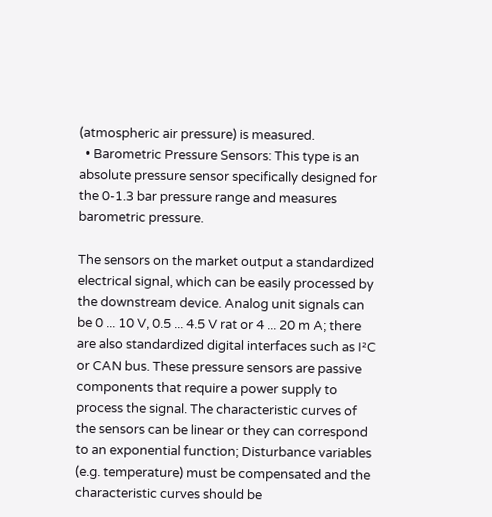(atmospheric air pressure) is measured.
  • Barometric Pressure Sensors: This type is an absolute pressure sensor specifically designed for the 0-1.3 bar pressure range and measures barometric pressure.

The sensors on the market output a standardized electrical signal, which can be easily processed by the downstream device. Analog unit signals can be 0 ... 10 V, 0.5 ... 4.5 V rat or 4 ... 20 m A; there are also standardized digital interfaces such as I²C or CAN bus. These pressure sensors are passive components that require a power supply to process the signal. The characteristic curves of the sensors can be linear or they can correspond to an exponential function; Disturbance variables (e.g. temperature) must be compensated and the characteristic curves should be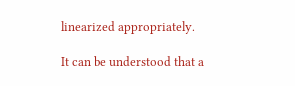linearized appropriately.

It can be understood that a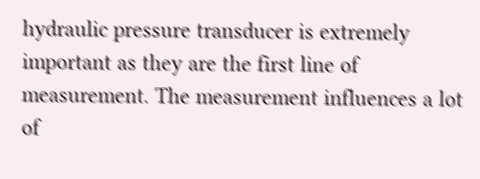hydraulic pressure transducer is extremely important as they are the first line of measurement. The measurement influences a lot of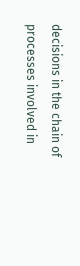decisions in the chain of processes involved in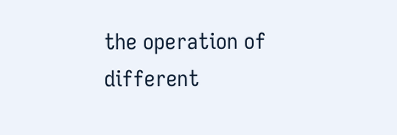the operation of different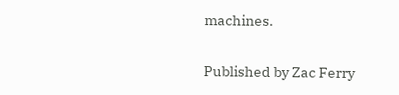machines.

Published by Zac Ferry